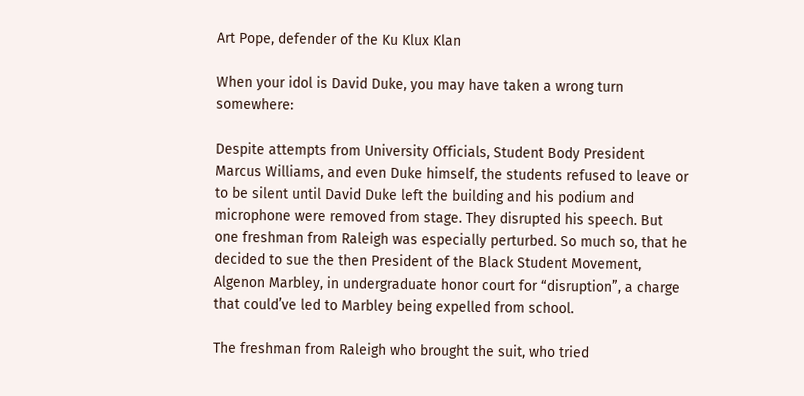Art Pope, defender of the Ku Klux Klan

When your idol is David Duke, you may have taken a wrong turn somewhere:

Despite attempts from University Officials, Student Body President Marcus Williams, and even Duke himself, the students refused to leave or to be silent until David Duke left the building and his podium and microphone were removed from stage. They disrupted his speech. But one freshman from Raleigh was especially perturbed. So much so, that he decided to sue the then President of the Black Student Movement, Algenon Marbley, in undergraduate honor court for “disruption”, a charge that could’ve led to Marbley being expelled from school.

The freshman from Raleigh who brought the suit, who tried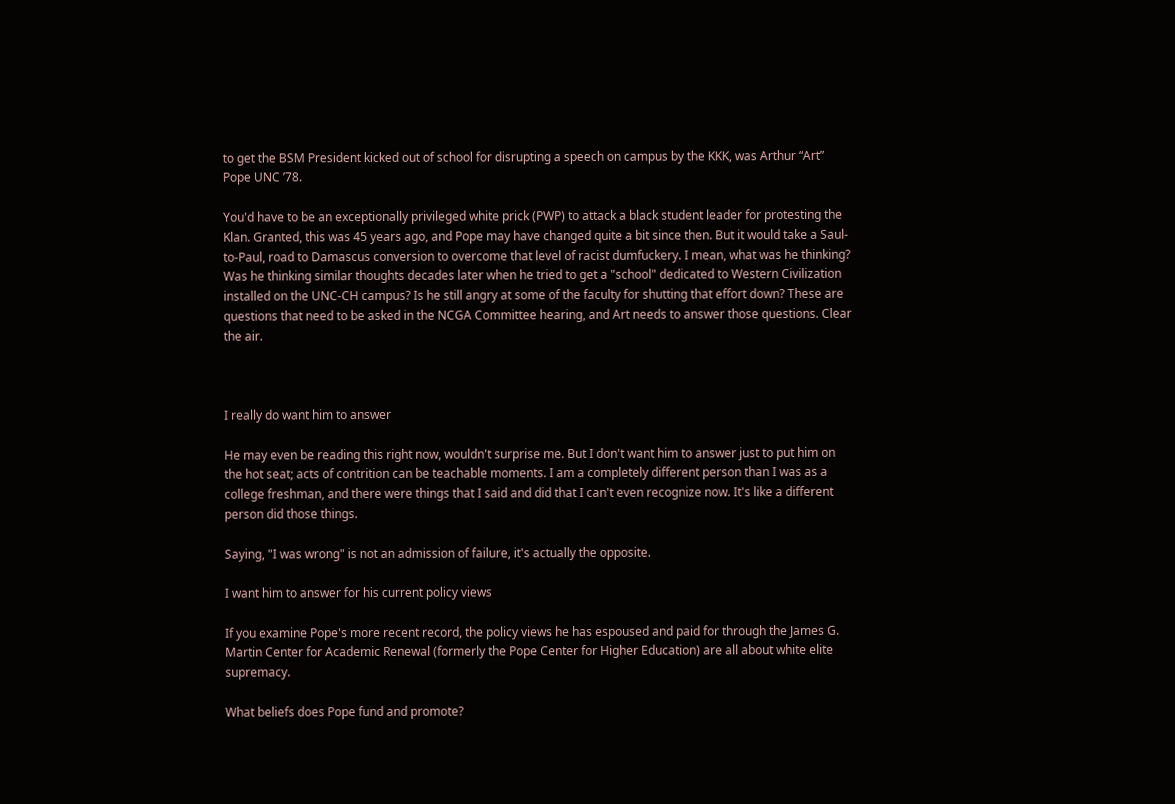to get the BSM President kicked out of school for disrupting a speech on campus by the KKK, was Arthur “Art” Pope UNC ’78.

You'd have to be an exceptionally privileged white prick (PWP) to attack a black student leader for protesting the Klan. Granted, this was 45 years ago, and Pope may have changed quite a bit since then. But it would take a Saul-to-Paul, road to Damascus conversion to overcome that level of racist dumfuckery. I mean, what was he thinking? Was he thinking similar thoughts decades later when he tried to get a "school" dedicated to Western Civilization installed on the UNC-CH campus? Is he still angry at some of the faculty for shutting that effort down? These are questions that need to be asked in the NCGA Committee hearing, and Art needs to answer those questions. Clear the air.



I really do want him to answer

He may even be reading this right now, wouldn't surprise me. But I don't want him to answer just to put him on the hot seat; acts of contrition can be teachable moments. I am a completely different person than I was as a college freshman, and there were things that I said and did that I can't even recognize now. It's like a different person did those things.

Saying, "I was wrong" is not an admission of failure, it's actually the opposite.

I want him to answer for his current policy views

If you examine Pope's more recent record, the policy views he has espoused and paid for through the James G. Martin Center for Academic Renewal (formerly the Pope Center for Higher Education) are all about white elite supremacy.

What beliefs does Pope fund and promote?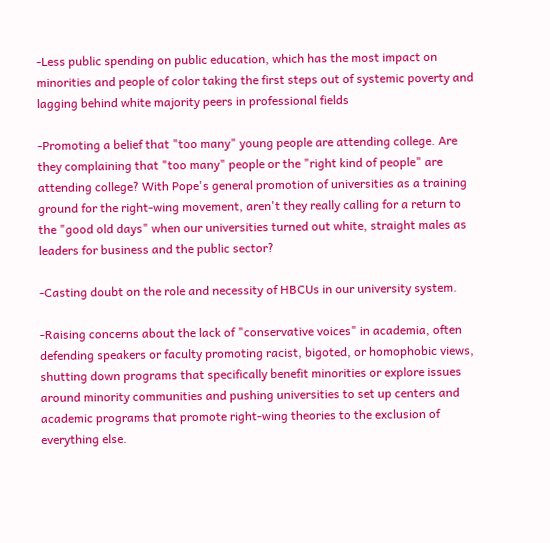-Less public spending on public education, which has the most impact on minorities and people of color taking the first steps out of systemic poverty and lagging behind white majority peers in professional fields

-Promoting a belief that "too many" young people are attending college. Are they complaining that "too many" people or the "right kind of people" are attending college? With Pope's general promotion of universities as a training ground for the right-wing movement, aren't they really calling for a return to the "good old days" when our universities turned out white, straight males as leaders for business and the public sector?

-Casting doubt on the role and necessity of HBCUs in our university system.

-Raising concerns about the lack of "conservative voices" in academia, often defending speakers or faculty promoting racist, bigoted, or homophobic views, shutting down programs that specifically benefit minorities or explore issues around minority communities and pushing universities to set up centers and academic programs that promote right-wing theories to the exclusion of everything else.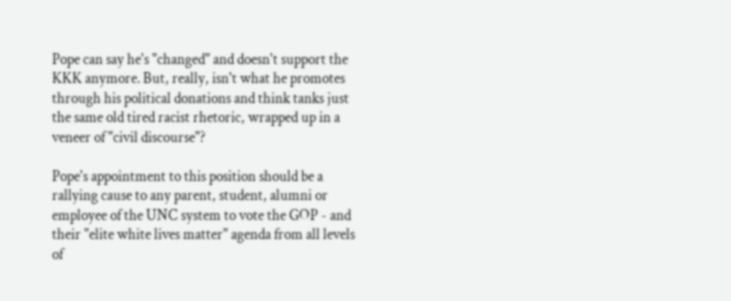Pope can say he's "changed" and doesn't support the KKK anymore. But, really, isn't what he promotes through his political donations and think tanks just the same old tired racist rhetoric, wrapped up in a veneer of "civil discourse"?

Pope's appointment to this position should be a rallying cause to any parent, student, alumni or employee of the UNC system to vote the GOP - and their "elite white lives matter" agenda from all levels of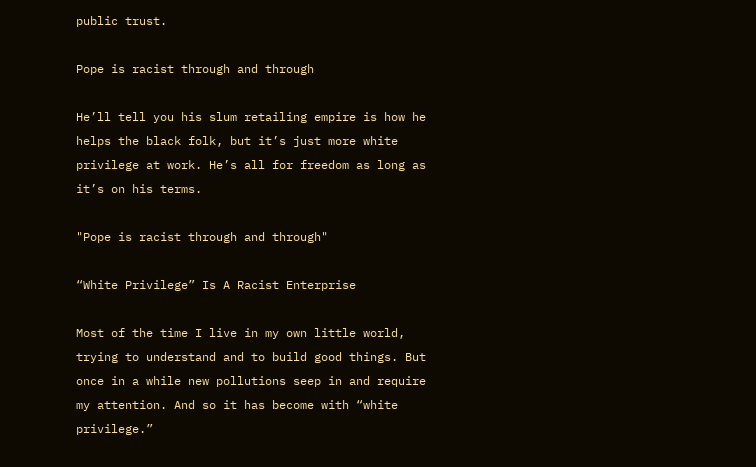public trust.

Pope is racist through and through

He’ll tell you his slum retailing empire is how he helps the black folk, but it’s just more white privilege at work. He’s all for freedom as long as it’s on his terms.

"Pope is racist through and through"

“White Privilege” Is A Racist Enterprise

Most of the time I live in my own little world, trying to understand and to build good things. But once in a while new pollutions seep in and require my attention. And so it has become with “white privilege.”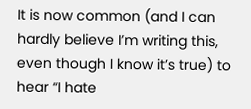It is now common (and I can hardly believe I’m writing this, even though I know it’s true) to hear “I hate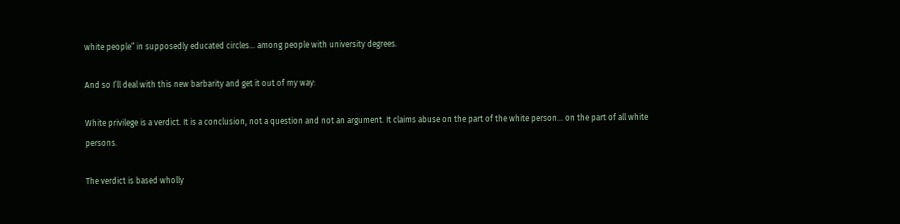white people” in supposedly educated circles… among people with university degrees.

And so I’ll deal with this new barbarity and get it out of my way:

White privilege is a verdict. It is a conclusion, not a question and not an argument. It claims abuse on the part of the white person… on the part of all white persons.

The verdict is based wholly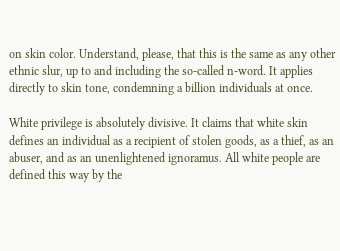on skin color. Understand, please, that this is the same as any other ethnic slur, up to and including the so-called n-word. It applies directly to skin tone, condemning a billion individuals at once.

White privilege is absolutely divisive. It claims that white skin defines an individual as a recipient of stolen goods, as a thief, as an abuser, and as an unenlightened ignoramus. All white people are defined this way by the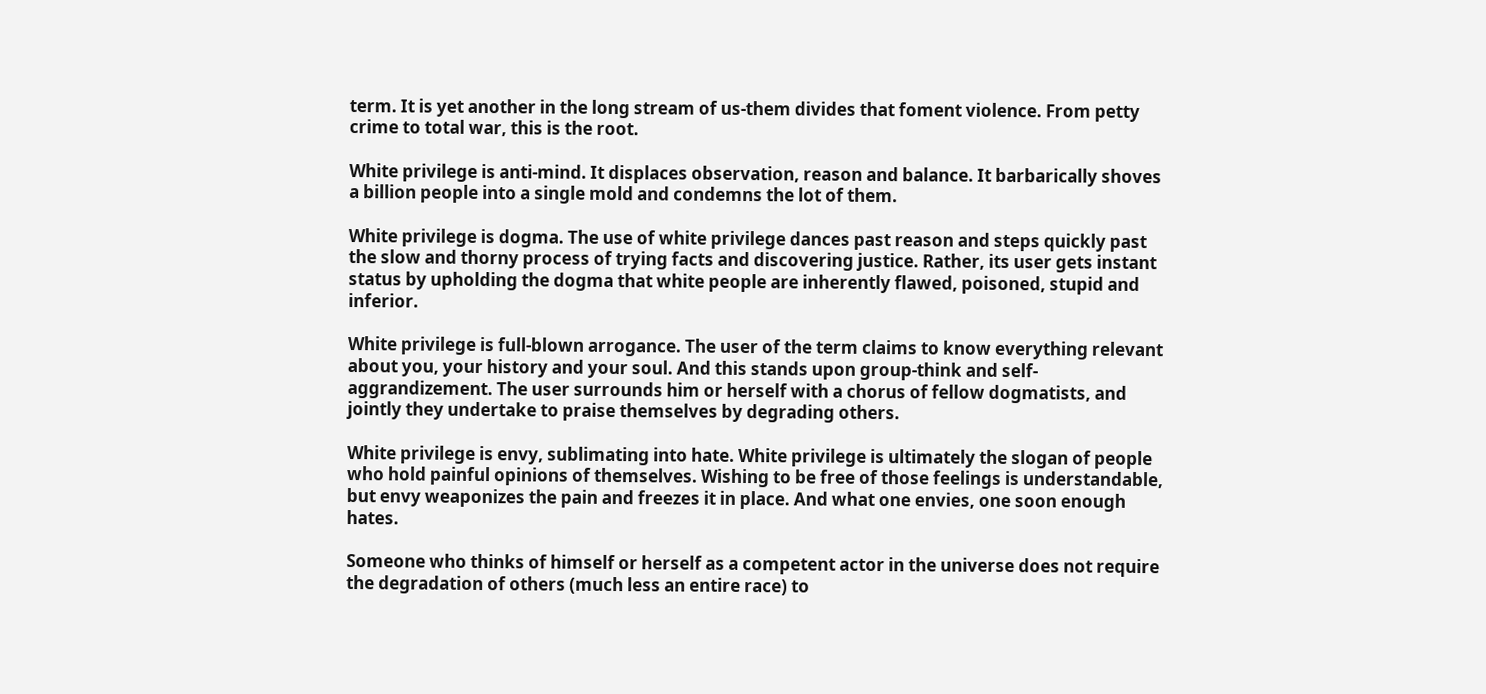term. It is yet another in the long stream of us-them divides that foment violence. From petty crime to total war, this is the root.

White privilege is anti-mind. It displaces observation, reason and balance. It barbarically shoves a billion people into a single mold and condemns the lot of them.

White privilege is dogma. The use of white privilege dances past reason and steps quickly past the slow and thorny process of trying facts and discovering justice. Rather, its user gets instant status by upholding the dogma that white people are inherently flawed, poisoned, stupid and inferior.

White privilege is full-blown arrogance. The user of the term claims to know everything relevant about you, your history and your soul. And this stands upon group-think and self-aggrandizement. The user surrounds him or herself with a chorus of fellow dogmatists, and jointly they undertake to praise themselves by degrading others.

White privilege is envy, sublimating into hate. White privilege is ultimately the slogan of people who hold painful opinions of themselves. Wishing to be free of those feelings is understandable, but envy weaponizes the pain and freezes it in place. And what one envies, one soon enough hates.

Someone who thinks of himself or herself as a competent actor in the universe does not require the degradation of others (much less an entire race) to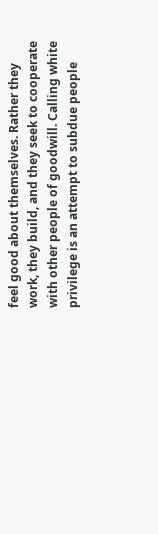feel good about themselves. Rather they work, they build, and they seek to cooperate with other people of goodwill. Calling white privilege is an attempt to subdue people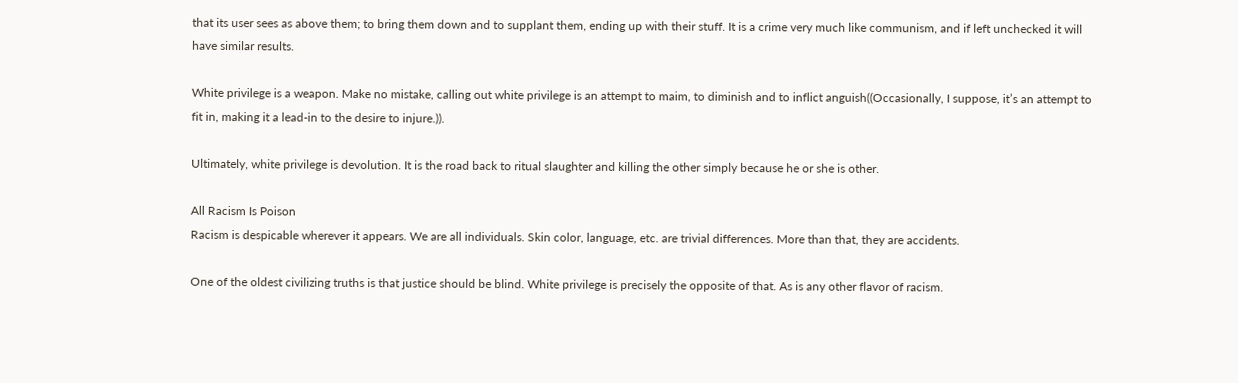that its user sees as above them; to bring them down and to supplant them, ending up with their stuff. It is a crime very much like communism, and if left unchecked it will have similar results.

White privilege is a weapon. Make no mistake, calling out white privilege is an attempt to maim, to diminish and to inflict anguish((Occasionally, I suppose, it’s an attempt to fit in, making it a lead-in to the desire to injure.)).

Ultimately, white privilege is devolution. It is the road back to ritual slaughter and killing the other simply because he or she is other.

All Racism Is Poison
Racism is despicable wherever it appears. We are all individuals. Skin color, language, etc. are trivial differences. More than that, they are accidents.

One of the oldest civilizing truths is that justice should be blind. White privilege is precisely the opposite of that. As is any other flavor of racism.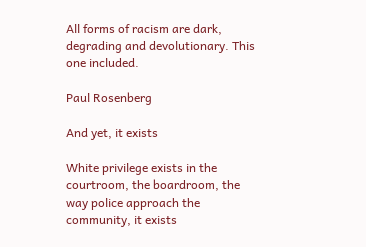All forms of racism are dark, degrading and devolutionary. This one included.

Paul Rosenberg

And yet, it exists

White privilege exists in the courtroom, the boardroom, the way police approach the community, it exists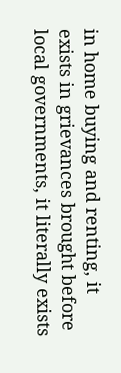in home buying and renting, it exists in grievances brought before local governments, it literally exists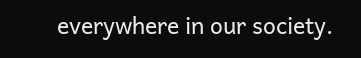everywhere in our society.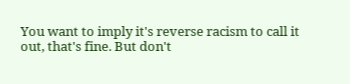You want to imply it's reverse racism to call it out, that's fine. But don't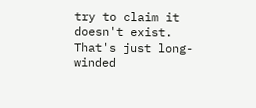try to claim it doesn't exist. That's just long-winded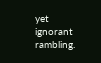yet ignorant rambling.